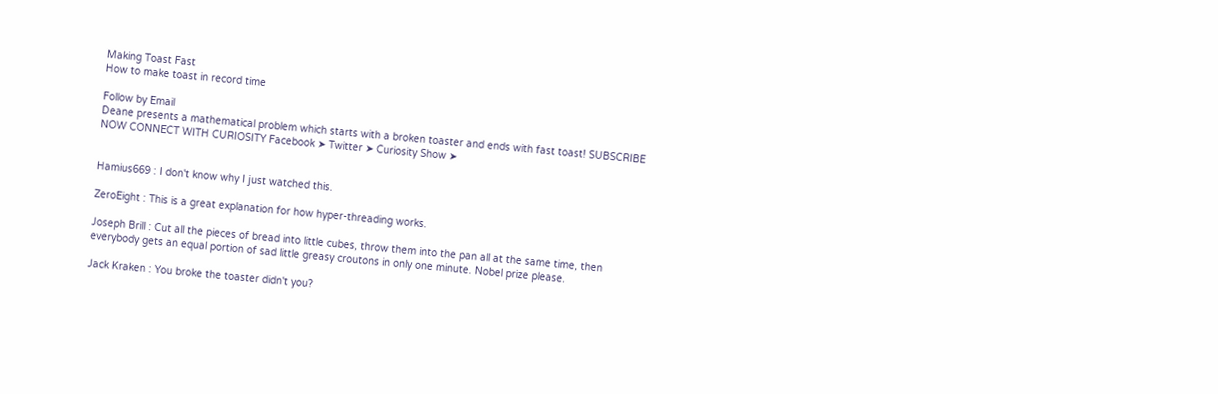Making Toast Fast
How to make toast in record time

Follow by Email
Deane presents a mathematical problem which starts with a broken toaster and ends with fast toast! SUBSCRIBE NOW CONNECT WITH CURIOSITY Facebook ➤ Twitter ➤ Curiosity Show ➤


Hamius669 : I don't know why I just watched this.

ZeroEight : This is a great explanation for how hyper-threading works.

Joseph Brill : Cut all the pieces of bread into little cubes, throw them into the pan all at the same time, then everybody gets an equal portion of sad little greasy croutons in only one minute. Nobel prize please.

Jack Kraken : You broke the toaster didn't you?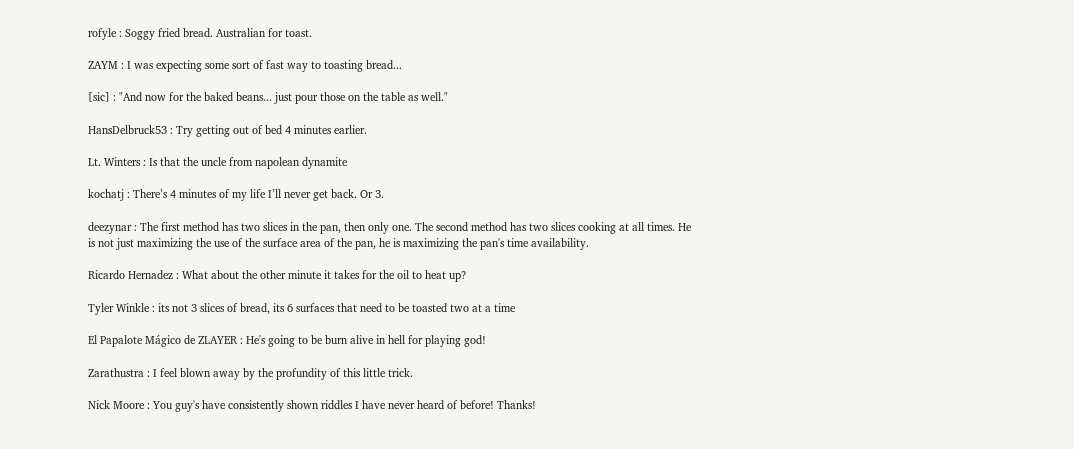rofyle : Soggy fried bread. Australian for toast.

ZAYM : I was expecting some sort of fast way to toasting bread...

[sic] : "And now for the baked beans... just pour those on the table as well."

HansDelbruck53 : Try getting out of bed 4 minutes earlier.

Lt. Winters : Is that the uncle from napolean dynamite

kochatj : There’s 4 minutes of my life I’ll never get back. Or 3.

deezynar : The first method has two slices in the pan, then only one. The second method has two slices cooking at all times. He is not just maximizing the use of the surface area of the pan, he is maximizing the pan's time availability.

Ricardo Hernadez : What about the other minute it takes for the oil to heat up?

Tyler Winkle : its not 3 slices of bread, its 6 surfaces that need to be toasted two at a time

El Papalote Mágico de ZLAYER : He's going to be burn alive in hell for playing god!

Zarathustra : I feel blown away by the profundity of this little trick.

Nick Moore : You guy's have consistently shown riddles I have never heard of before! Thanks!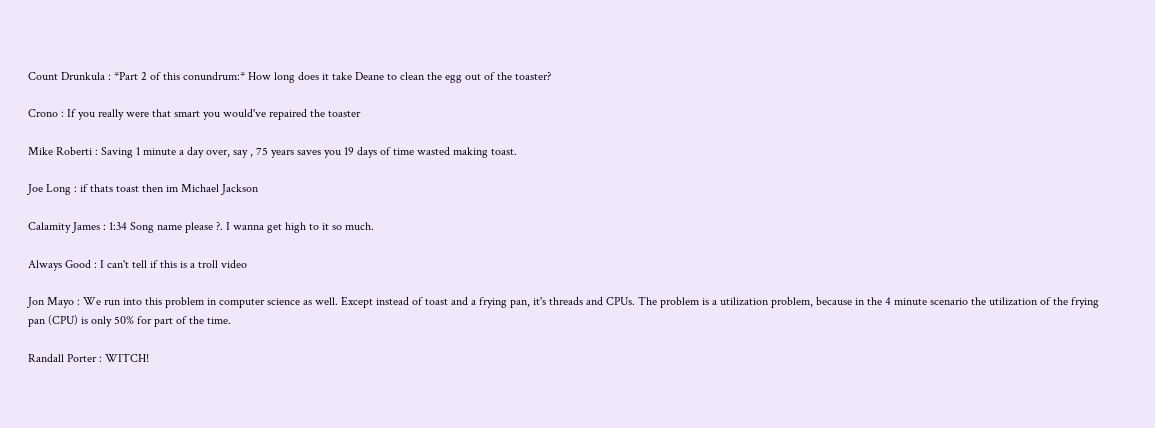Count Drunkula : *Part 2 of this conundrum:* How long does it take Deane to clean the egg out of the toaster?

Crono : If you really were that smart you would've repaired the toaster

Mike Roberti : Saving 1 minute a day over, say , 75 years saves you 19 days of time wasted making toast.

Joe Long : if thats toast then im Michael Jackson

Calamity James : 1:34 Song name please ?. I wanna get high to it so much.

Always Good : I can't tell if this is a troll video

Jon Mayo : We run into this problem in computer science as well. Except instead of toast and a frying pan, it's threads and CPUs. The problem is a utilization problem, because in the 4 minute scenario the utilization of the frying pan (CPU) is only 50% for part of the time.

Randall Porter : WITCH!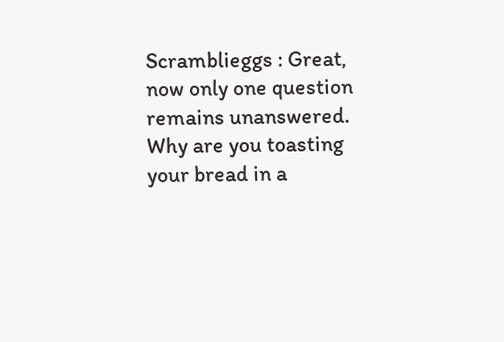Scramblieggs : Great, now only one question remains unanswered. Why are you toasting your bread in a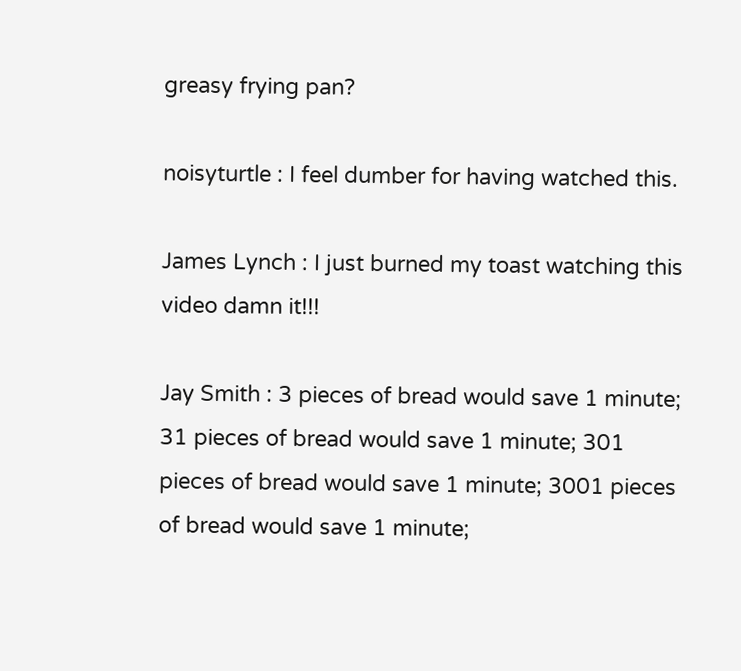greasy frying pan?

noisyturtle : I feel dumber for having watched this.

James Lynch : I just burned my toast watching this video damn it!!!

Jay Smith : 3 pieces of bread would save 1 minute; 31 pieces of bread would save 1 minute; 301 pieces of bread would save 1 minute; 3001 pieces of bread would save 1 minute;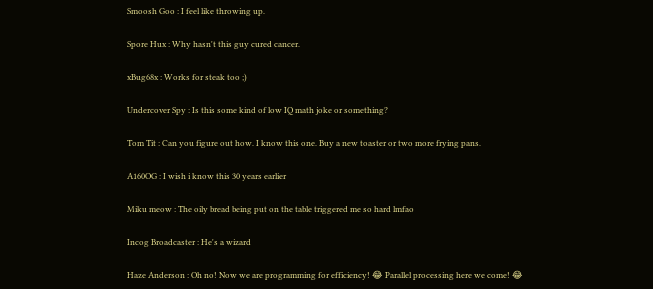Smoosh Goo : I feel like throwing up.

Spore Hux : Why hasn't this guy cured cancer.

xBug68x : Works for steak too ;)

Undercover Spy : Is this some kind of low IQ math joke or something?

Tom Tit : Can you figure out how. I know this one. Buy a new toaster or two more frying pans.

A160OG : I wish i know this 30 years earlier

Miku meow : The oily bread being put on the table triggered me so hard lmfao

Incog Broadcaster : He's a wizard

Haze Anderson : Oh no! Now we are programming for efficiency! 😂 Parallel processing here we come! 😂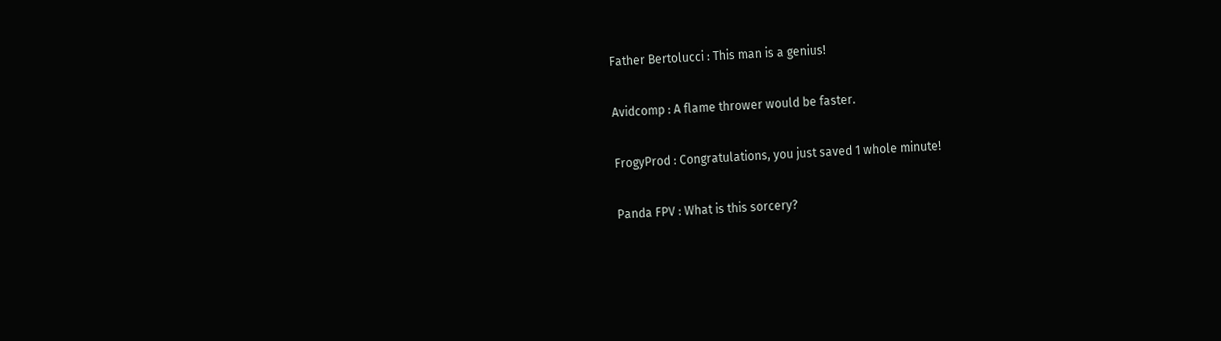Father Bertolucci : This man is a genius!

Avidcomp : A flame thrower would be faster.

FrogyProd : Congratulations, you just saved 1 whole minute!

Panda FPV : What is this sorcery?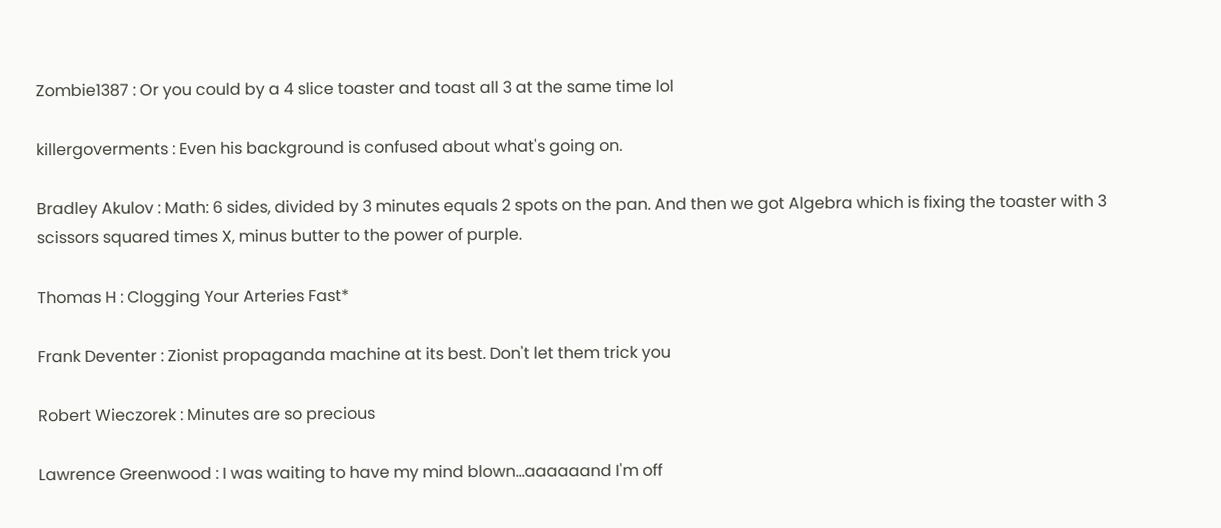Zombie1387 : Or you could by a 4 slice toaster and toast all 3 at the same time lol

killergoverments : Even his background is confused about what's going on.

Bradley Akulov : Math: 6 sides, divided by 3 minutes equals 2 spots on the pan. And then we got Algebra which is fixing the toaster with 3 scissors squared times X, minus butter to the power of purple.

Thomas H : Clogging Your Arteries Fast*

Frank Deventer : Zionist propaganda machine at its best. Don't let them trick you

Robert Wieczorek : Minutes are so precious

Lawrence Greenwood : I was waiting to have my mind blown...aaaaaand I'm off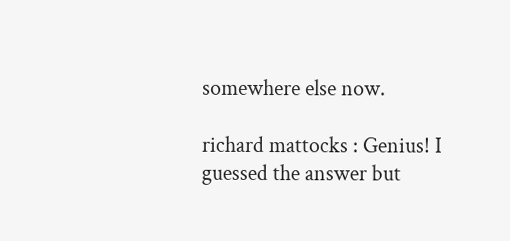somewhere else now.

richard mattocks : Genius! I guessed the answer but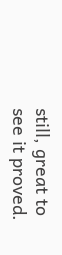still, great to see it proved.